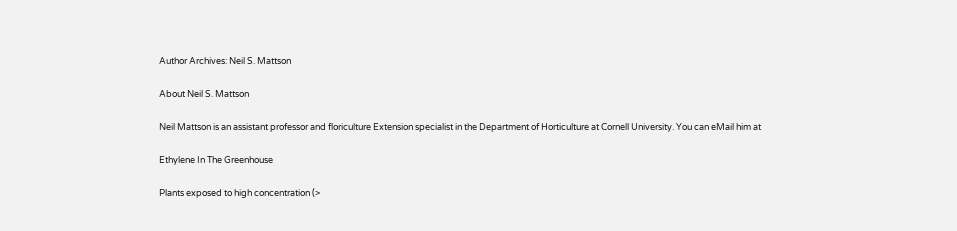Author Archives: Neil S. Mattson

About Neil S. Mattson

Neil Mattson is an assistant professor and floriculture Extension specialist in the Department of Horticulture at Cornell University. You can eMail him at

Ethylene In The Greenhouse

Plants exposed to high concentration (>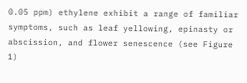0.05 ppm) ethylene exhibit a range of familiar symptoms, such as leaf yellowing, epinasty or abscission, and flower senescence (see Figure 1)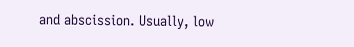and abscission. Usually, low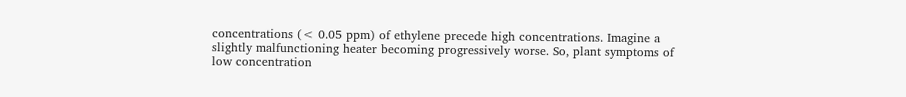concentrations (< 0.05 ppm) of ethylene precede high concentrations. Imagine a slightly malfunctioning heater becoming progressively worse. So, plant symptoms of low concentration